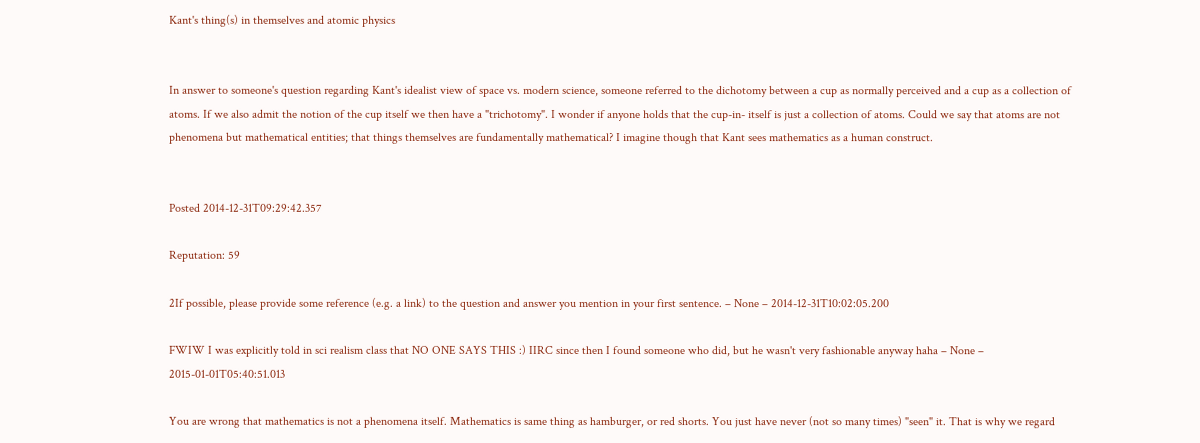Kant's thing(s) in themselves and atomic physics


In answer to someone's question regarding Kant's idealist view of space vs. modern science, someone referred to the dichotomy between a cup as normally perceived and a cup as a collection of atoms. If we also admit the notion of the cup itself we then have a "trichotomy". I wonder if anyone holds that the cup-in- itself is just a collection of atoms. Could we say that atoms are not phenomena but mathematical entities; that things themselves are fundamentally mathematical? I imagine though that Kant sees mathematics as a human construct.


Posted 2014-12-31T09:29:42.357

Reputation: 59

2If possible, please provide some reference (e.g. a link) to the question and answer you mention in your first sentence. – None – 2014-12-31T10:02:05.200

FWIW I was explicitly told in sci realism class that NO ONE SAYS THIS :) IIRC since then I found someone who did, but he wasn't very fashionable anyway haha – None – 2015-01-01T05:40:51.013

You are wrong that mathematics is not a phenomena itself. Mathematics is same thing as hamburger, or red shorts. You just have never (not so many times) "seen" it. That is why we regard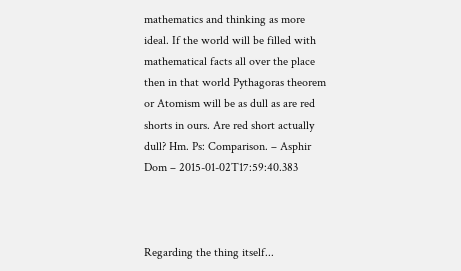mathematics and thinking as more ideal. If the world will be filled with mathematical facts all over the place then in that world Pythagoras theorem or Atomism will be as dull as are red shorts in ours. Are red short actually dull? Hm. Ps: Comparison. – Asphir Dom – 2015-01-02T17:59:40.383



Regarding the thing itself...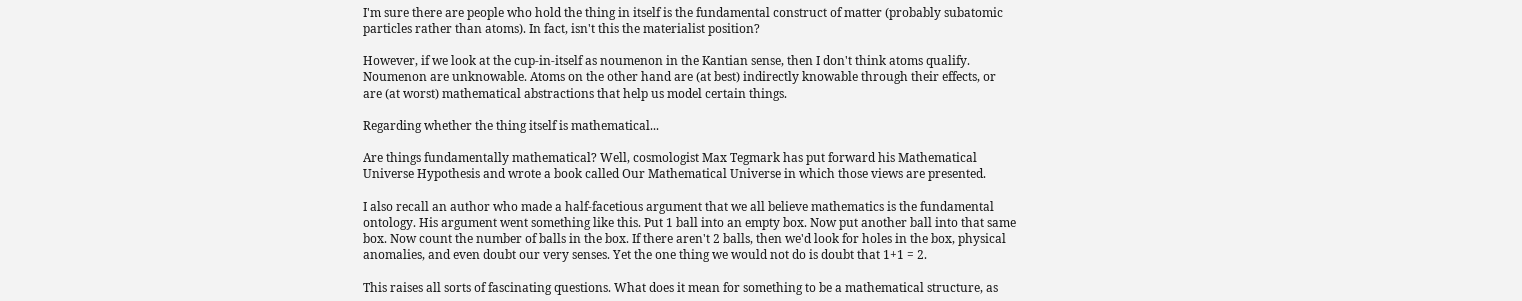I'm sure there are people who hold the thing in itself is the fundamental construct of matter (probably subatomic particles rather than atoms). In fact, isn't this the materialist position?

However, if we look at the cup-in-itself as noumenon in the Kantian sense, then I don't think atoms qualify. Noumenon are unknowable. Atoms on the other hand are (at best) indirectly knowable through their effects, or are (at worst) mathematical abstractions that help us model certain things.

Regarding whether the thing itself is mathematical...

Are things fundamentally mathematical? Well, cosmologist Max Tegmark has put forward his Mathematical Universe Hypothesis and wrote a book called Our Mathematical Universe in which those views are presented.

I also recall an author who made a half-facetious argument that we all believe mathematics is the fundamental ontology. His argument went something like this. Put 1 ball into an empty box. Now put another ball into that same box. Now count the number of balls in the box. If there aren't 2 balls, then we'd look for holes in the box, physical anomalies, and even doubt our very senses. Yet the one thing we would not do is doubt that 1+1 = 2.

This raises all sorts of fascinating questions. What does it mean for something to be a mathematical structure, as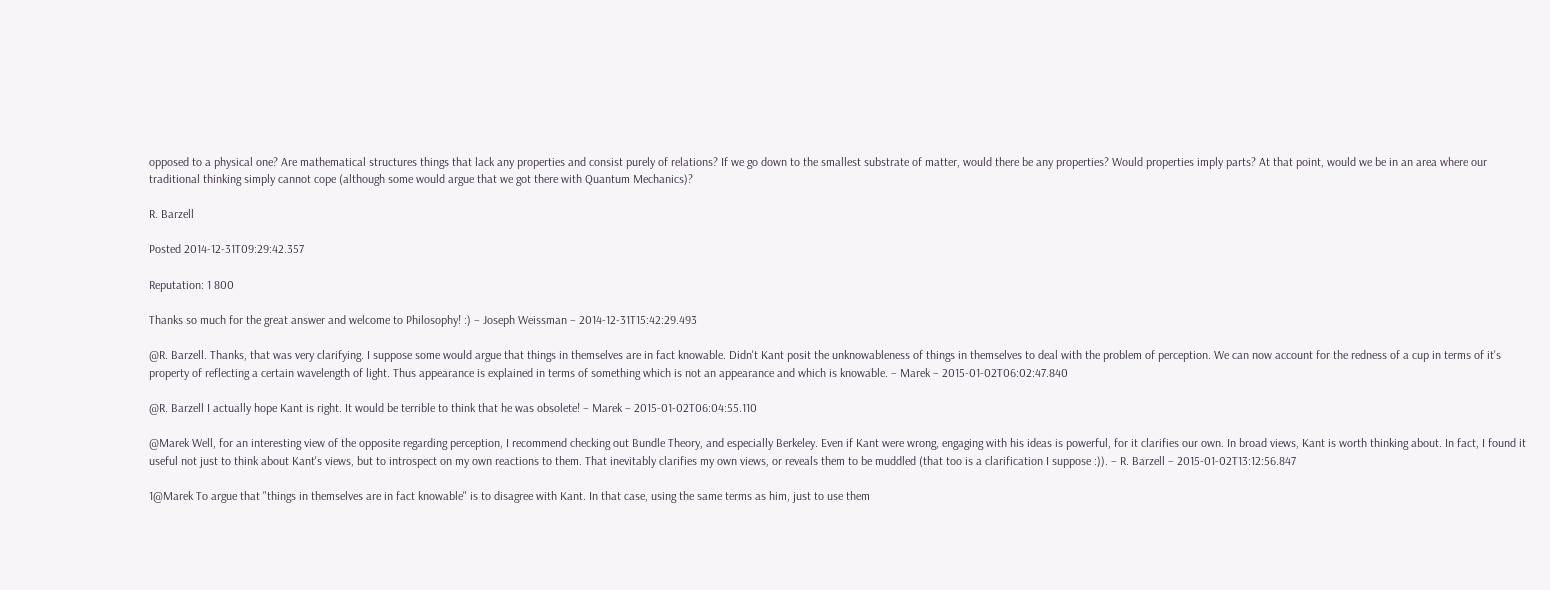opposed to a physical one? Are mathematical structures things that lack any properties and consist purely of relations? If we go down to the smallest substrate of matter, would there be any properties? Would properties imply parts? At that point, would we be in an area where our traditional thinking simply cannot cope (although some would argue that we got there with Quantum Mechanics)?

R. Barzell

Posted 2014-12-31T09:29:42.357

Reputation: 1 800

Thanks so much for the great answer and welcome to Philosophy! :) – Joseph Weissman – 2014-12-31T15:42:29.493

@R. Barzell. Thanks, that was very clarifying. I suppose some would argue that things in themselves are in fact knowable. Didn't Kant posit the unknowableness of things in themselves to deal with the problem of perception. We can now account for the redness of a cup in terms of it's property of reflecting a certain wavelength of light. Thus appearance is explained in terms of something which is not an appearance and which is knowable. – Marek – 2015-01-02T06:02:47.840

@R. Barzell I actually hope Kant is right. It would be terrible to think that he was obsolete! – Marek – 2015-01-02T06:04:55.110

@Marek Well, for an interesting view of the opposite regarding perception, I recommend checking out Bundle Theory, and especially Berkeley. Even if Kant were wrong, engaging with his ideas is powerful, for it clarifies our own. In broad views, Kant is worth thinking about. In fact, I found it useful not just to think about Kant's views, but to introspect on my own reactions to them. That inevitably clarifies my own views, or reveals them to be muddled (that too is a clarification I suppose :)). – R. Barzell – 2015-01-02T13:12:56.847

1@Marek To argue that "things in themselves are in fact knowable" is to disagree with Kant. In that case, using the same terms as him, just to use them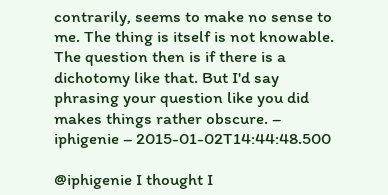contrarily, seems to make no sense to me. The thing is itself is not knowable. The question then is if there is a dichotomy like that. But I'd say phrasing your question like you did makes things rather obscure. – iphigenie – 2015-01-02T14:44:48.500

@iphigenie I thought I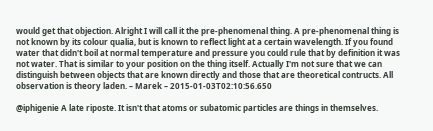would get that objection. Alright I will call it the pre-phenomenal thing. A pre-phenomenal thing is not known by its colour qualia, but is known to reflect light at a certain wavelength. If you found water that didn't boil at normal temperature and pressure you could rule that by definition it was not water. That is similar to your position on the thing itself. Actually I'm not sure that we can distinguish between objects that are known directly and those that are theoretical contructs. All observation is theory laden. – Marek – 2015-01-03T02:10:56.650

@iphigenie A late riposte. It isn't that atoms or subatomic particles are things in themselves.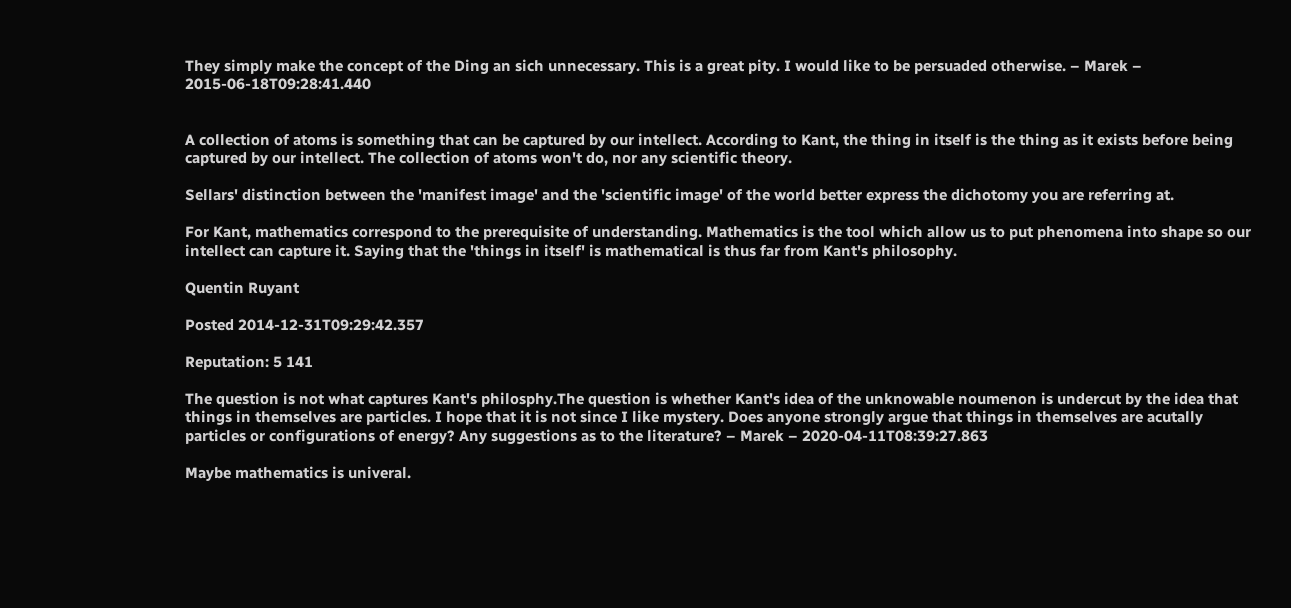They simply make the concept of the Ding an sich unnecessary. This is a great pity. I would like to be persuaded otherwise. – Marek – 2015-06-18T09:28:41.440


A collection of atoms is something that can be captured by our intellect. According to Kant, the thing in itself is the thing as it exists before being captured by our intellect. The collection of atoms won't do, nor any scientific theory.

Sellars' distinction between the 'manifest image' and the 'scientific image' of the world better express the dichotomy you are referring at.

For Kant, mathematics correspond to the prerequisite of understanding. Mathematics is the tool which allow us to put phenomena into shape so our intellect can capture it. Saying that the 'things in itself' is mathematical is thus far from Kant's philosophy.

Quentin Ruyant

Posted 2014-12-31T09:29:42.357

Reputation: 5 141

The question is not what captures Kant's philosphy.The question is whether Kant's idea of the unknowable noumenon is undercut by the idea that things in themselves are particles. I hope that it is not since I like mystery. Does anyone strongly argue that things in themselves are acutally particles or configurations of energy? Any suggestions as to the literature? – Marek – 2020-04-11T08:39:27.863

Maybe mathematics is univeral.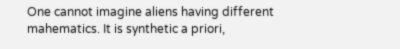One cannot imagine aliens having different mahematics. It is synthetic a priori,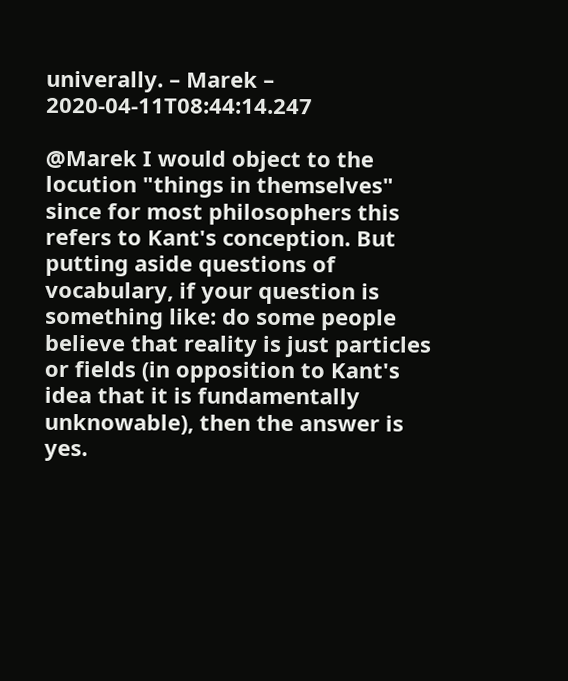univerally. – Marek – 2020-04-11T08:44:14.247

@Marek I would object to the locution "things in themselves" since for most philosophers this refers to Kant's conception. But putting aside questions of vocabulary, if your question is something like: do some people believe that reality is just particles or fields (in opposition to Kant's idea that it is fundamentally unknowable), then the answer is yes.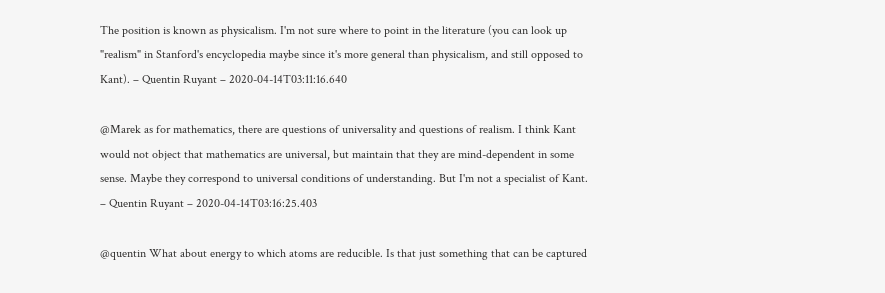The position is known as physicalism. I'm not sure where to point in the literature (you can look up "realism" in Stanford's encyclopedia maybe since it's more general than physicalism, and still opposed to Kant). – Quentin Ruyant – 2020-04-14T03:11:16.640

@Marek as for mathematics, there are questions of universality and questions of realism. I think Kant would not object that mathematics are universal, but maintain that they are mind-dependent in some sense. Maybe they correspond to universal conditions of understanding. But I'm not a specialist of Kant. – Quentin Ruyant – 2020-04-14T03:16:25.403

@quentin What about energy to which atoms are reducible. Is that just something that can be captured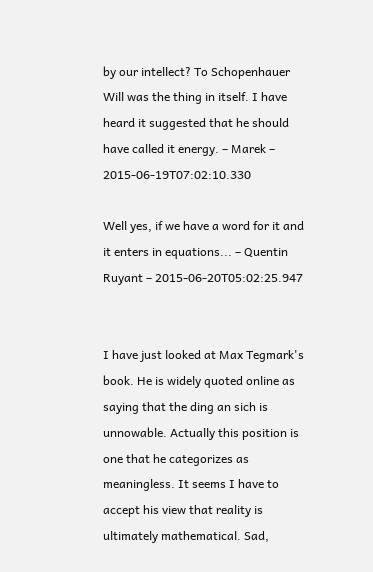by our intellect? To Schopenhauer Will was the thing in itself. I have heard it suggested that he should have called it energy. – Marek – 2015-06-19T07:02:10.330

Well yes, if we have a word for it and it enters in equations... – Quentin Ruyant – 2015-06-20T05:02:25.947


I have just looked at Max Tegmark's book. He is widely quoted online as saying that the ding an sich is unnowable. Actually this position is one that he categorizes as meaningless. It seems I have to accept his view that reality is ultimately mathematical. Sad,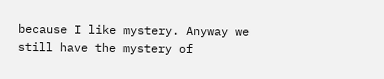because I like mystery. Anyway we still have the mystery of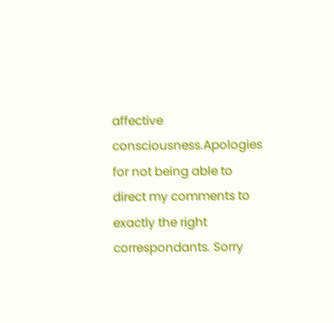affective consciousness.Apologies for not being able to direct my comments to exactly the right correspondants. Sorry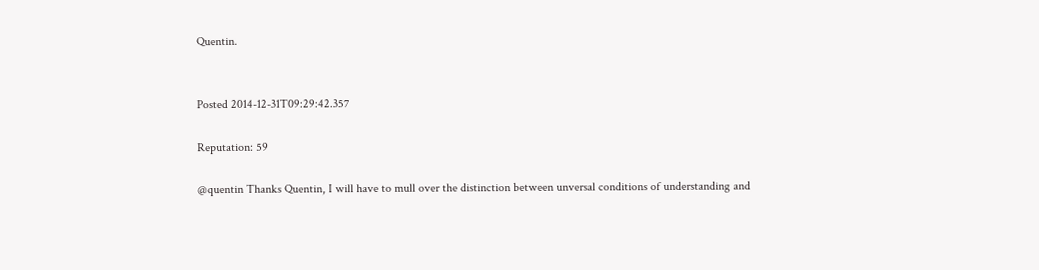Quentin.


Posted 2014-12-31T09:29:42.357

Reputation: 59

@quentin Thanks Quentin, I will have to mull over the distinction between unversal conditions of understanding and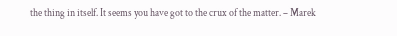the thing in itself. It seems you have got to the crux of the matter. – Marek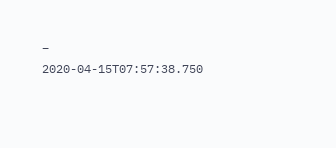– 2020-04-15T07:57:38.750